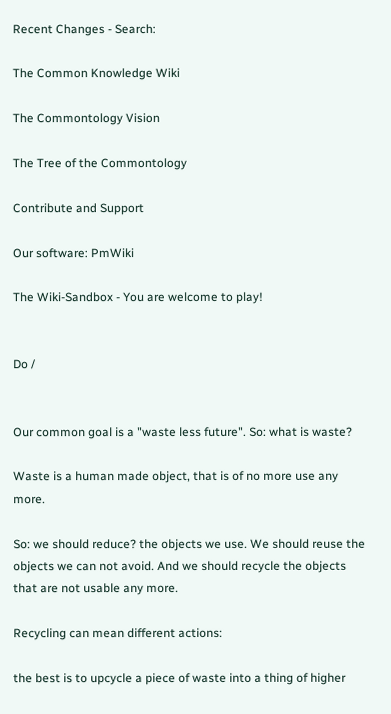Recent Changes - Search:

The Common Knowledge Wiki

The Commontology Vision

The Tree of the Commontology

Contribute and Support

Our software: PmWiki

The Wiki-Sandbox - You are welcome to play!


Do /


Our common goal is a "waste less future". So: what is waste?

Waste is a human made object, that is of no more use any more.

So: we should reduce? the objects we use. We should reuse the objects we can not avoid. And we should recycle the objects that are not usable any more.

Recycling can mean different actions:

the best is to upcycle a piece of waste into a thing of higher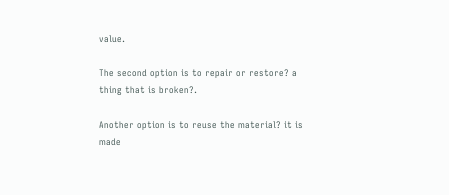value.

The second option is to repair or restore? a thing that is broken?.

Another option is to reuse the material? it is made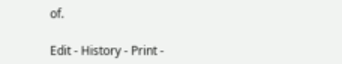of.

Edit - History - Print -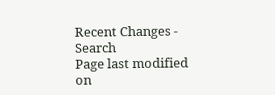Recent Changes - Search
Page last modified on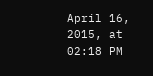April 16, 2015, at 02:18 PM